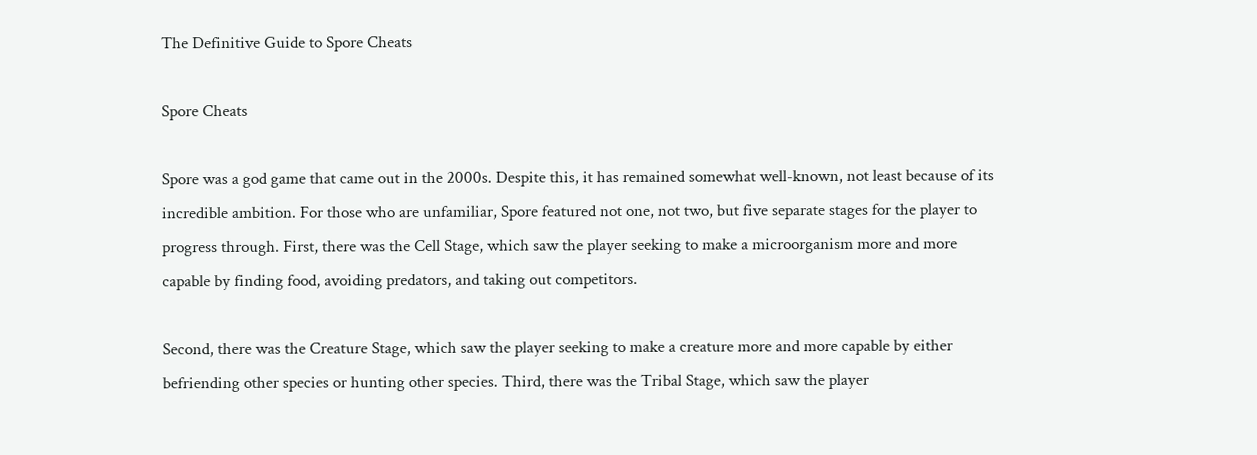The Definitive Guide to Spore Cheats

Spore Cheats

Spore was a god game that came out in the 2000s. Despite this, it has remained somewhat well-known, not least because of its incredible ambition. For those who are unfamiliar, Spore featured not one, not two, but five separate stages for the player to progress through. First, there was the Cell Stage, which saw the player seeking to make a microorganism more and more capable by finding food, avoiding predators, and taking out competitors.

Second, there was the Creature Stage, which saw the player seeking to make a creature more and more capable by either befriending other species or hunting other species. Third, there was the Tribal Stage, which saw the player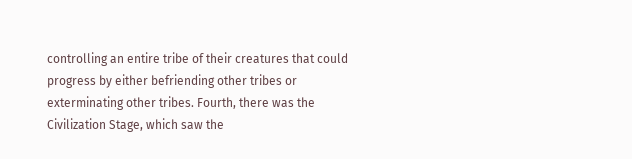controlling an entire tribe of their creatures that could progress by either befriending other tribes or exterminating other tribes. Fourth, there was the Civilization Stage, which saw the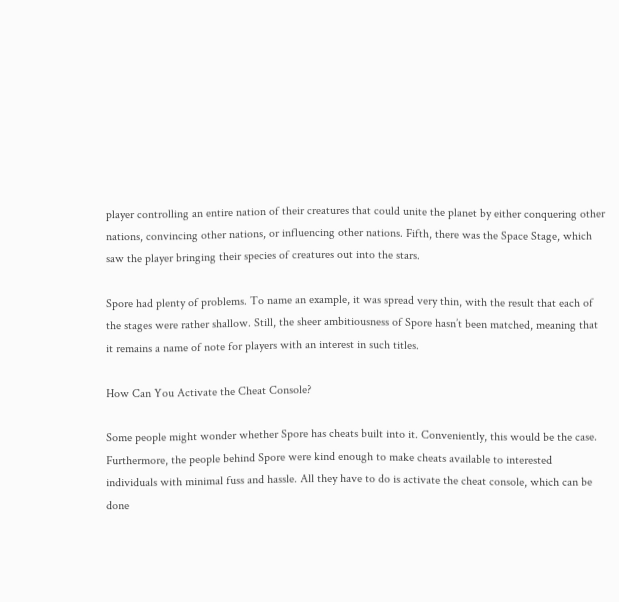player controlling an entire nation of their creatures that could unite the planet by either conquering other nations, convincing other nations, or influencing other nations. Fifth, there was the Space Stage, which saw the player bringing their species of creatures out into the stars.

Spore had plenty of problems. To name an example, it was spread very thin, with the result that each of the stages were rather shallow. Still, the sheer ambitiousness of Spore hasn’t been matched, meaning that it remains a name of note for players with an interest in such titles.

How Can You Activate the Cheat Console?

Some people might wonder whether Spore has cheats built into it. Conveniently, this would be the case. Furthermore, the people behind Spore were kind enough to make cheats available to interested individuals with minimal fuss and hassle. All they have to do is activate the cheat console, which can be done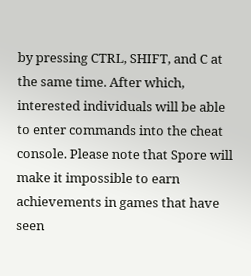by pressing CTRL, SHIFT, and C at the same time. After which, interested individuals will be able to enter commands into the cheat console. Please note that Spore will make it impossible to earn achievements in games that have seen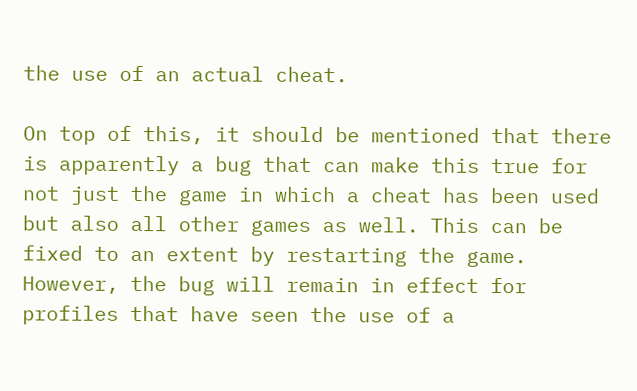the use of an actual cheat.

On top of this, it should be mentioned that there is apparently a bug that can make this true for not just the game in which a cheat has been used but also all other games as well. This can be fixed to an extent by restarting the game. However, the bug will remain in effect for profiles that have seen the use of a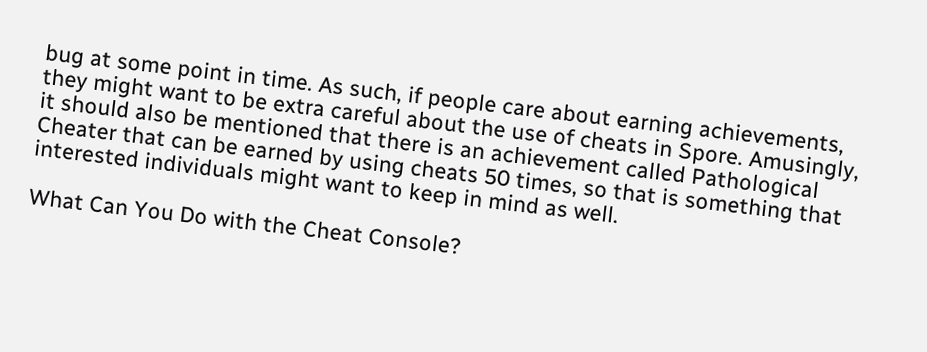bug at some point in time. As such, if people care about earning achievements, they might want to be extra careful about the use of cheats in Spore. Amusingly, it should also be mentioned that there is an achievement called Pathological Cheater that can be earned by using cheats 50 times, so that is something that interested individuals might want to keep in mind as well.

What Can You Do with the Cheat Console?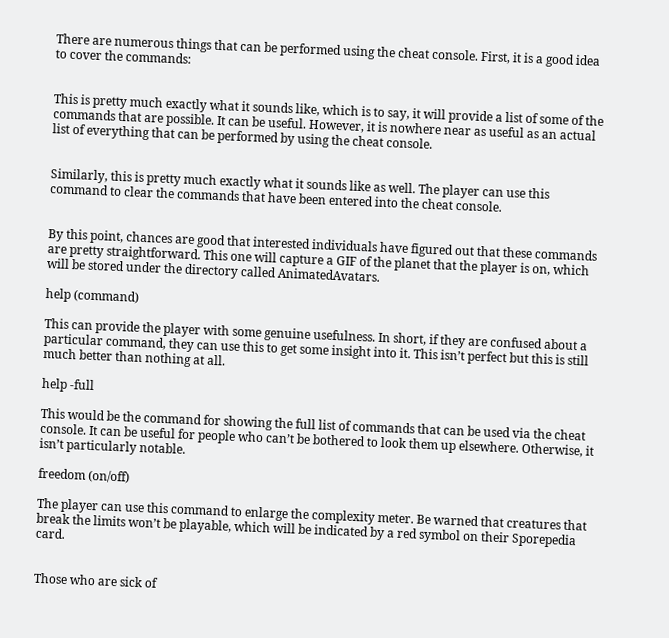There are numerous things that can be performed using the cheat console. First, it is a good idea to cover the commands:


This is pretty much exactly what it sounds like, which is to say, it will provide a list of some of the commands that are possible. It can be useful. However, it is nowhere near as useful as an actual list of everything that can be performed by using the cheat console.


Similarly, this is pretty much exactly what it sounds like as well. The player can use this command to clear the commands that have been entered into the cheat console.


By this point, chances are good that interested individuals have figured out that these commands are pretty straightforward. This one will capture a GIF of the planet that the player is on, which will be stored under the directory called AnimatedAvatars.

help (command)

This can provide the player with some genuine usefulness. In short, if they are confused about a particular command, they can use this to get some insight into it. This isn’t perfect but this is still much better than nothing at all.

help -full

This would be the command for showing the full list of commands that can be used via the cheat console. It can be useful for people who can’t be bothered to look them up elsewhere. Otherwise, it isn’t particularly notable.

freedom (on/off)

The player can use this command to enlarge the complexity meter. Be warned that creatures that break the limits won’t be playable, which will be indicated by a red symbol on their Sporepedia card.


Those who are sick of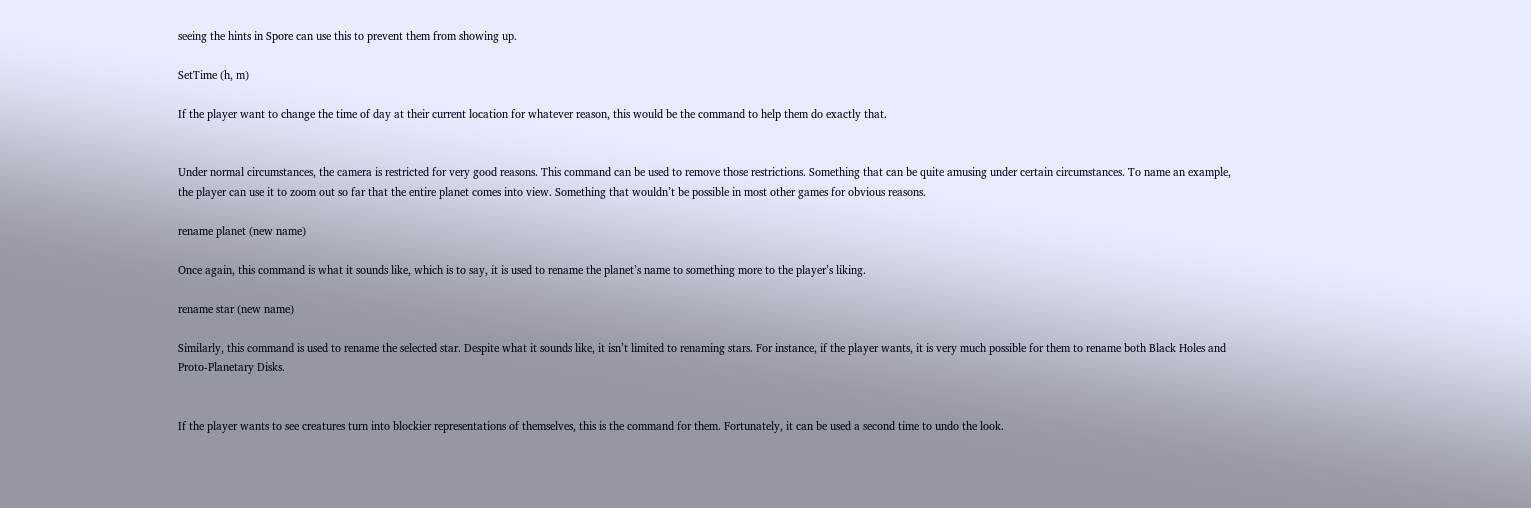seeing the hints in Spore can use this to prevent them from showing up.

SetTime (h, m)

If the player want to change the time of day at their current location for whatever reason, this would be the command to help them do exactly that.


Under normal circumstances, the camera is restricted for very good reasons. This command can be used to remove those restrictions. Something that can be quite amusing under certain circumstances. To name an example, the player can use it to zoom out so far that the entire planet comes into view. Something that wouldn’t be possible in most other games for obvious reasons.

rename planet (new name)

Once again, this command is what it sounds like, which is to say, it is used to rename the planet’s name to something more to the player’s liking.

rename star (new name)

Similarly, this command is used to rename the selected star. Despite what it sounds like, it isn’t limited to renaming stars. For instance, if the player wants, it is very much possible for them to rename both Black Holes and Proto-Planetary Disks.


If the player wants to see creatures turn into blockier representations of themselves, this is the command for them. Fortunately, it can be used a second time to undo the look.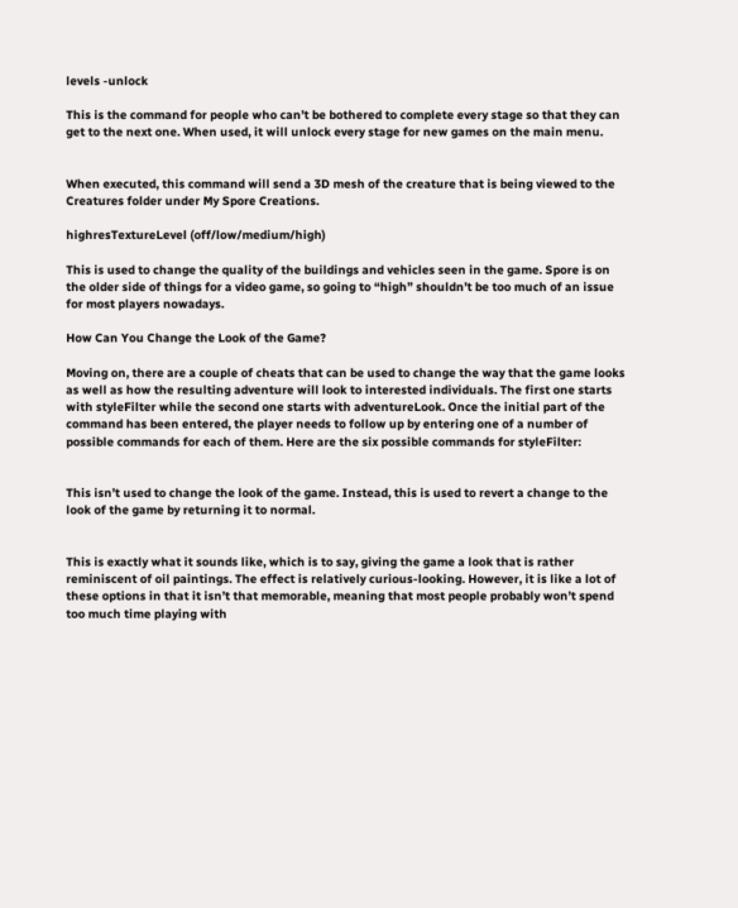levels -unlock

This is the command for people who can’t be bothered to complete every stage so that they can get to the next one. When used, it will unlock every stage for new games on the main menu.


When executed, this command will send a 3D mesh of the creature that is being viewed to the Creatures folder under My Spore Creations.

highresTextureLevel (off/low/medium/high)

This is used to change the quality of the buildings and vehicles seen in the game. Spore is on the older side of things for a video game, so going to “high” shouldn’t be too much of an issue for most players nowadays.

How Can You Change the Look of the Game?

Moving on, there are a couple of cheats that can be used to change the way that the game looks as well as how the resulting adventure will look to interested individuals. The first one starts with styleFilter while the second one starts with adventureLook. Once the initial part of the command has been entered, the player needs to follow up by entering one of a number of possible commands for each of them. Here are the six possible commands for styleFilter:


This isn’t used to change the look of the game. Instead, this is used to revert a change to the look of the game by returning it to normal.


This is exactly what it sounds like, which is to say, giving the game a look that is rather reminiscent of oil paintings. The effect is relatively curious-looking. However, it is like a lot of these options in that it isn’t that memorable, meaning that most people probably won’t spend too much time playing with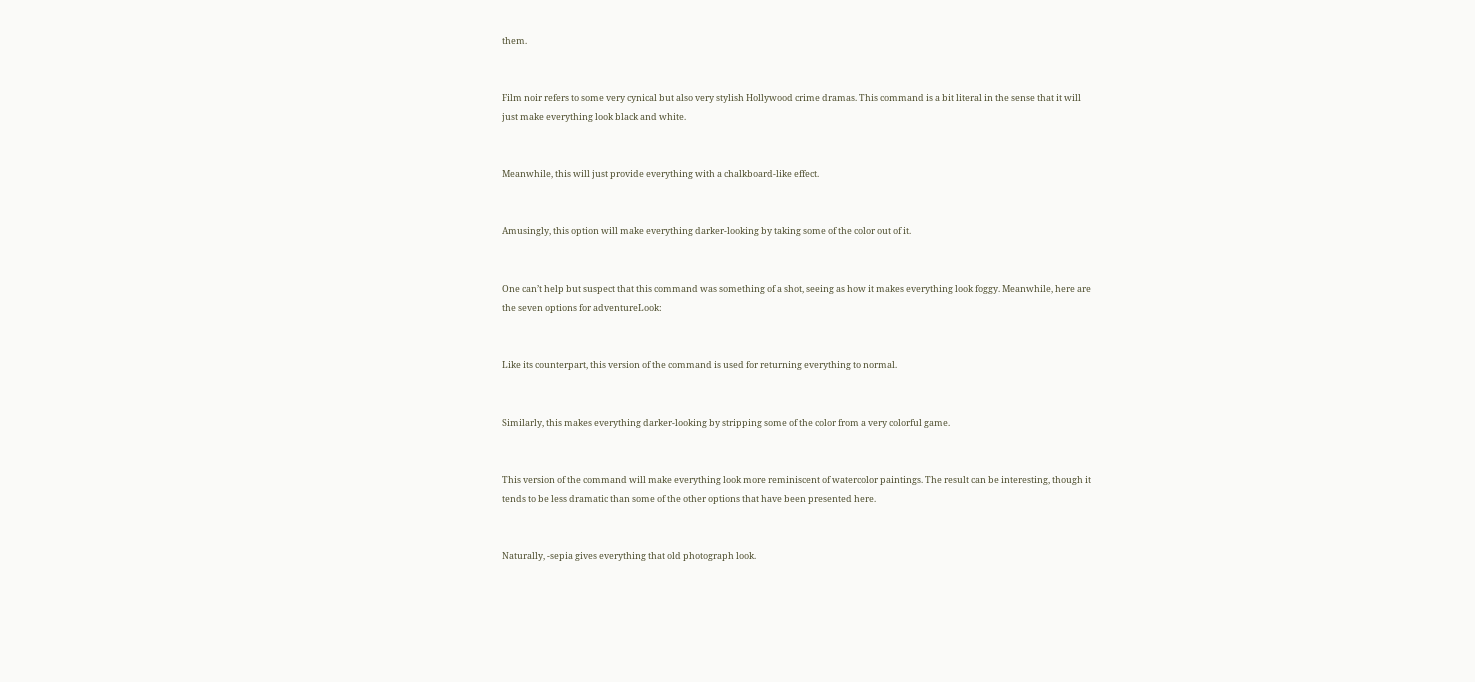them.


Film noir refers to some very cynical but also very stylish Hollywood crime dramas. This command is a bit literal in the sense that it will just make everything look black and white.


Meanwhile, this will just provide everything with a chalkboard-like effect.


Amusingly, this option will make everything darker-looking by taking some of the color out of it.


One can’t help but suspect that this command was something of a shot, seeing as how it makes everything look foggy. Meanwhile, here are the seven options for adventureLook:


Like its counterpart, this version of the command is used for returning everything to normal.


Similarly, this makes everything darker-looking by stripping some of the color from a very colorful game.


This version of the command will make everything look more reminiscent of watercolor paintings. The result can be interesting, though it tends to be less dramatic than some of the other options that have been presented here.


Naturally, -sepia gives everything that old photograph look.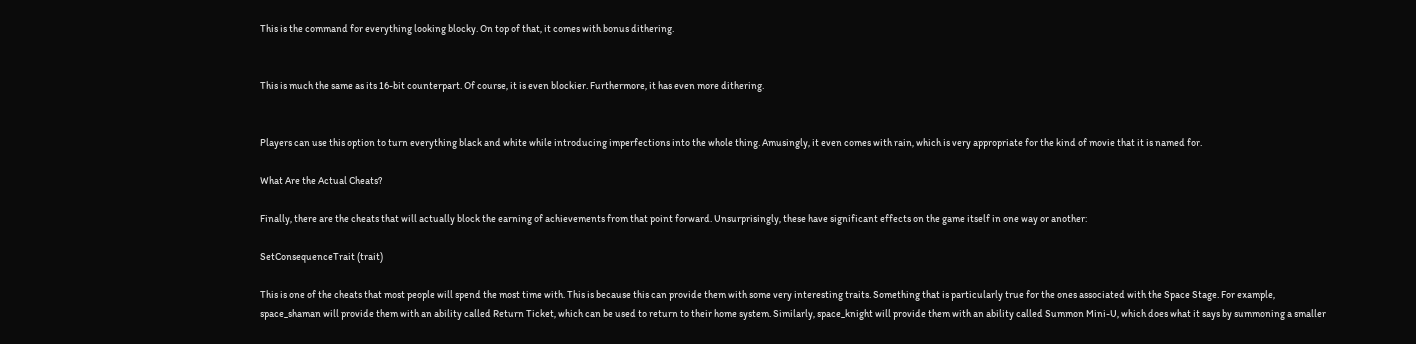This is the command for everything looking blocky. On top of that, it comes with bonus dithering.


This is much the same as its 16-bit counterpart. Of course, it is even blockier. Furthermore, it has even more dithering.


Players can use this option to turn everything black and white while introducing imperfections into the whole thing. Amusingly, it even comes with rain, which is very appropriate for the kind of movie that it is named for.

What Are the Actual Cheats?

Finally, there are the cheats that will actually block the earning of achievements from that point forward. Unsurprisingly, these have significant effects on the game itself in one way or another:

SetConsequenceTrait (trait)

This is one of the cheats that most people will spend the most time with. This is because this can provide them with some very interesting traits. Something that is particularly true for the ones associated with the Space Stage. For example, space_shaman will provide them with an ability called Return Ticket, which can be used to return to their home system. Similarly, space_knight will provide them with an ability called Summon Mini-U, which does what it says by summoning a smaller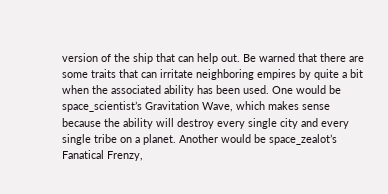version of the ship that can help out. Be warned that there are some traits that can irritate neighboring empires by quite a bit when the associated ability has been used. One would be space_scientist’s Gravitation Wave, which makes sense because the ability will destroy every single city and every single tribe on a planet. Another would be space_zealot’s Fanatical Frenzy,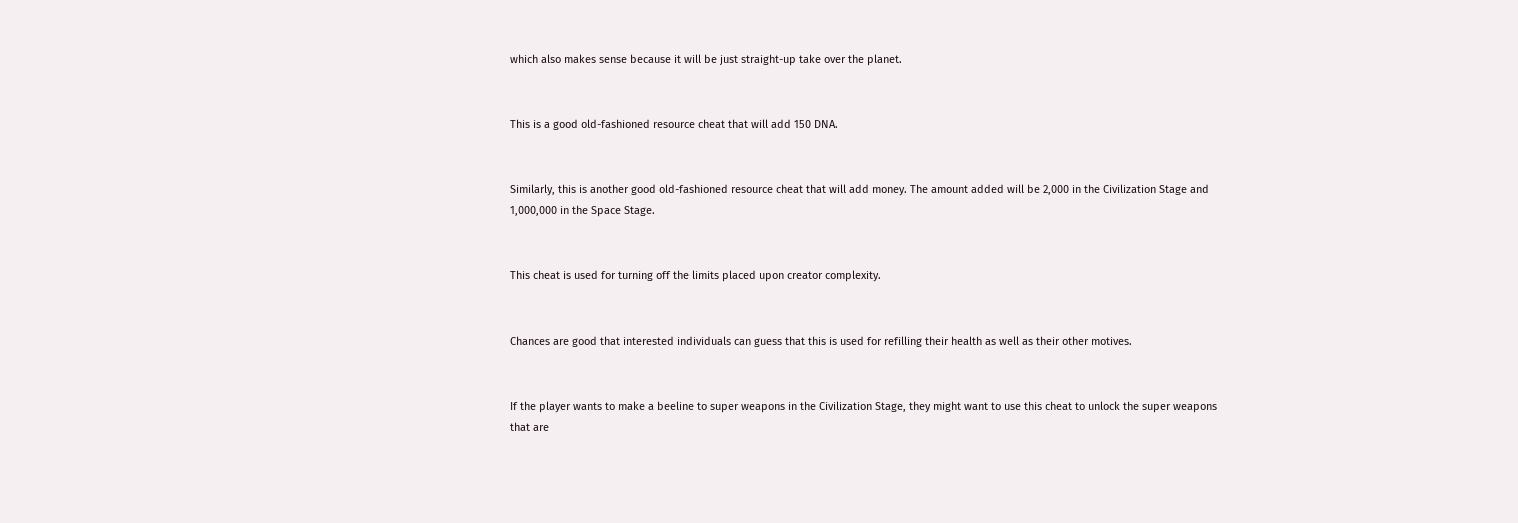which also makes sense because it will be just straight-up take over the planet.


This is a good old-fashioned resource cheat that will add 150 DNA.


Similarly, this is another good old-fashioned resource cheat that will add money. The amount added will be 2,000 in the Civilization Stage and 1,000,000 in the Space Stage.


This cheat is used for turning off the limits placed upon creator complexity.


Chances are good that interested individuals can guess that this is used for refilling their health as well as their other motives.


If the player wants to make a beeline to super weapons in the Civilization Stage, they might want to use this cheat to unlock the super weapons that are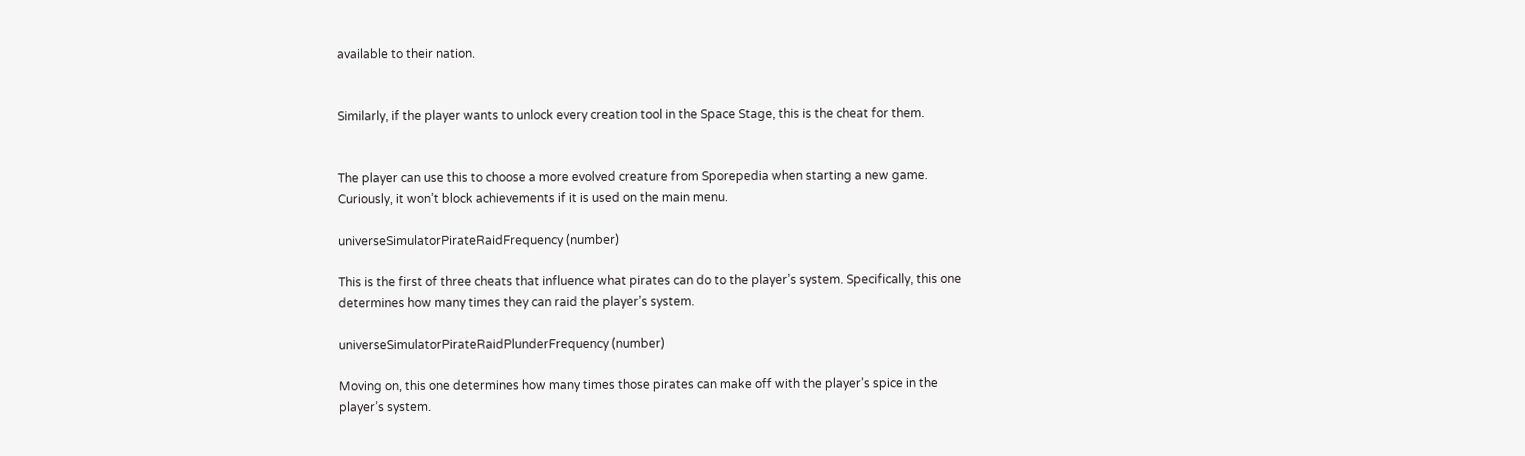available to their nation.


Similarly, if the player wants to unlock every creation tool in the Space Stage, this is the cheat for them.


The player can use this to choose a more evolved creature from Sporepedia when starting a new game. Curiously, it won’t block achievements if it is used on the main menu.

universeSimulatorPirateRaidFrequency (number)

This is the first of three cheats that influence what pirates can do to the player’s system. Specifically, this one determines how many times they can raid the player’s system.

universeSimulatorPirateRaidPlunderFrequency (number)

Moving on, this one determines how many times those pirates can make off with the player’s spice in the player’s system.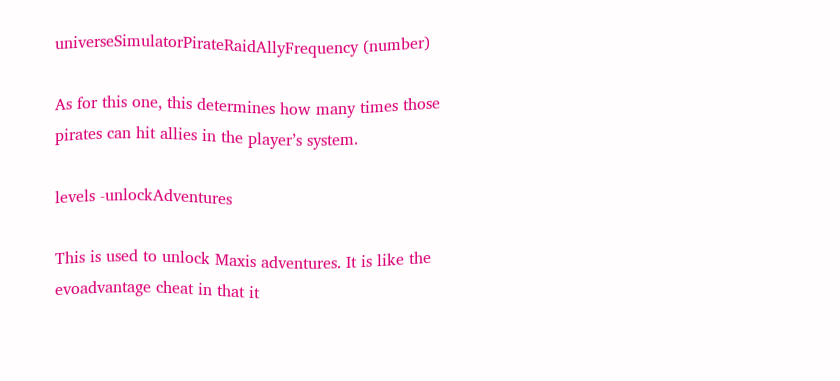universeSimulatorPirateRaidAllyFrequency (number)

As for this one, this determines how many times those pirates can hit allies in the player’s system.

levels -unlockAdventures

This is used to unlock Maxis adventures. It is like the evoadvantage cheat in that it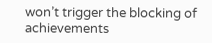won’t trigger the blocking of achievements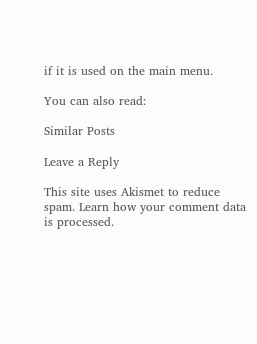if it is used on the main menu.

You can also read:

Similar Posts

Leave a Reply

This site uses Akismet to reduce spam. Learn how your comment data is processed.